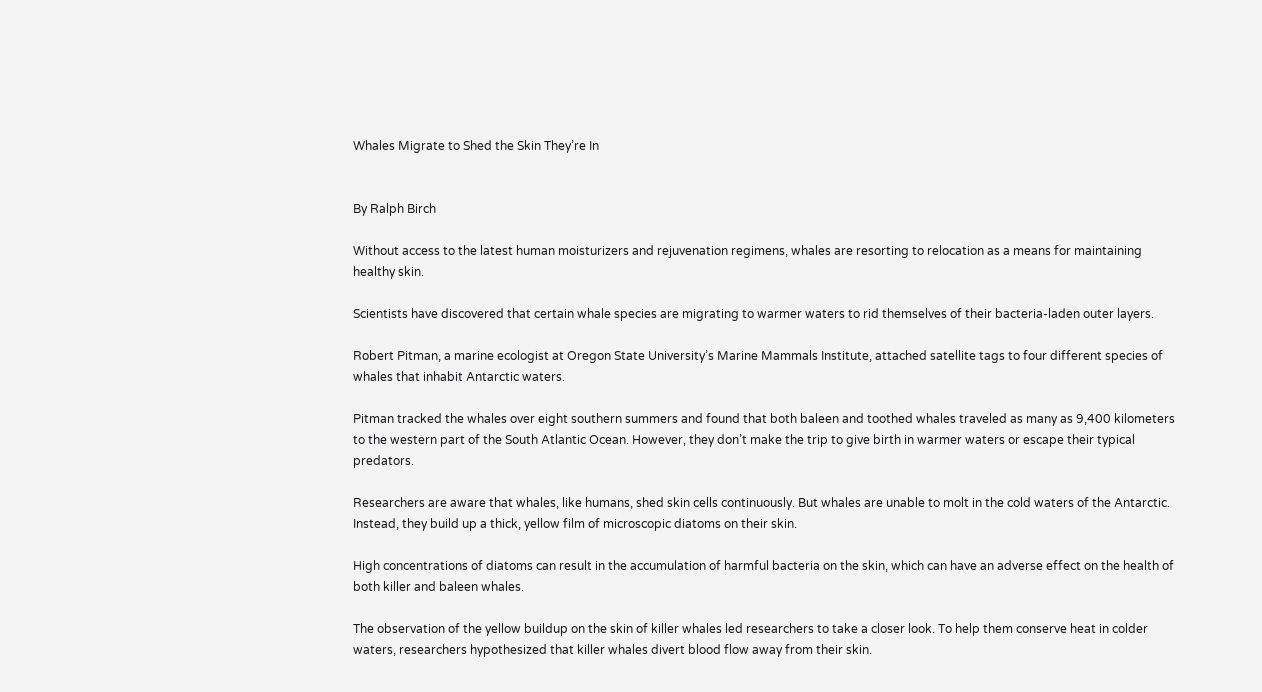Whales Migrate to Shed the Skin They’re In


By Ralph Birch

Without access to the latest human moisturizers and rejuvenation regimens, whales are resorting to relocation as a means for maintaining healthy skin.

Scientists have discovered that certain whale species are migrating to warmer waters to rid themselves of their bacteria-laden outer layers.

Robert Pitman, a marine ecologist at Oregon State University’s Marine Mammals Institute, attached satellite tags to four different species of whales that inhabit Antarctic waters.

Pitman tracked the whales over eight southern summers and found that both baleen and toothed whales traveled as many as 9,400 kilometers to the western part of the South Atlantic Ocean. However, they don’t make the trip to give birth in warmer waters or escape their typical predators.

Researchers are aware that whales, like humans, shed skin cells continuously. But whales are unable to molt in the cold waters of the Antarctic. Instead, they build up a thick, yellow film of microscopic diatoms on their skin.

High concentrations of diatoms can result in the accumulation of harmful bacteria on the skin, which can have an adverse effect on the health of both killer and baleen whales.

The observation of the yellow buildup on the skin of killer whales led researchers to take a closer look. To help them conserve heat in colder waters, researchers hypothesized that killer whales divert blood flow away from their skin.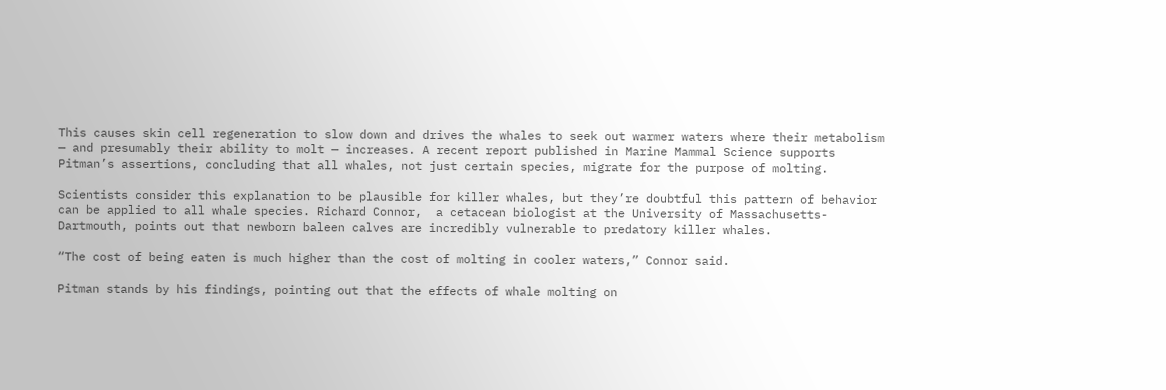This causes skin cell regeneration to slow down and drives the whales to seek out warmer waters where their metabolism — and presumably their ability to molt — increases. A recent report published in Marine Mammal Science supports Pitman’s assertions, concluding that all whales, not just certain species, migrate for the purpose of molting.

Scientists consider this explanation to be plausible for killer whales, but they’re doubtful this pattern of behavior can be applied to all whale species. Richard Connor,  a cetacean biologist at the University of Massachusetts-Dartmouth, points out that newborn baleen calves are incredibly vulnerable to predatory killer whales.

“The cost of being eaten is much higher than the cost of molting in cooler waters,” Connor said.

Pitman stands by his findings, pointing out that the effects of whale molting on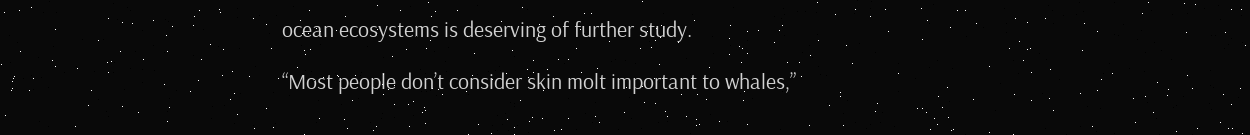ocean ecosystems is deserving of further study.

“Most people don’t consider skin molt important to whales,”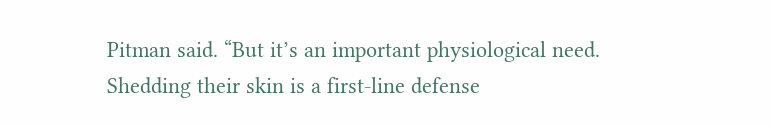Pitman said. “But it’s an important physiological need. Shedding their skin is a first-line defense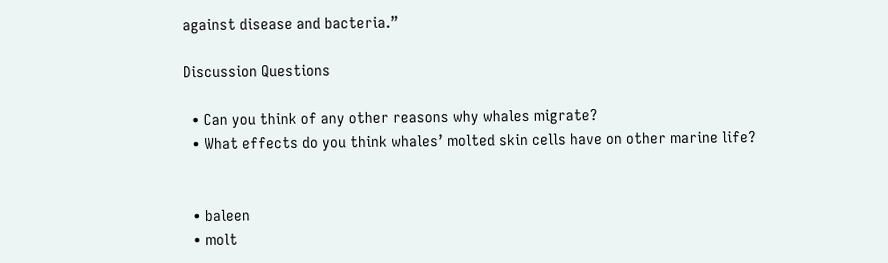against disease and bacteria.”

Discussion Questions

  • Can you think of any other reasons why whales migrate?
  • What effects do you think whales’ molted skin cells have on other marine life?


  • baleen
  • molt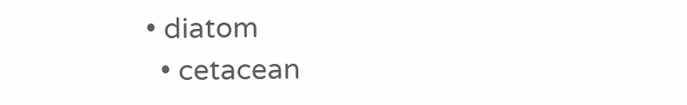• diatom
  • cetacean